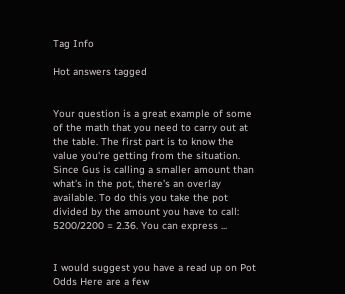Tag Info

Hot answers tagged


Your question is a great example of some of the math that you need to carry out at the table. The first part is to know the value you're getting from the situation. Since Gus is calling a smaller amount than what's in the pot, there's an overlay available. To do this you take the pot divided by the amount you have to call: 5200/2200 = 2.36. You can express ...


I would suggest you have a read up on Pot Odds Here are a few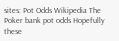sites: Pot Odds Wikipedia The Poker bank pot odds Hopefully these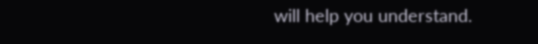will help you understand.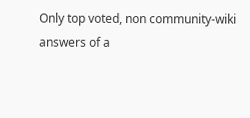Only top voted, non community-wiki answers of a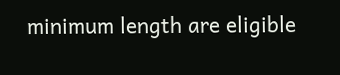minimum length are eligible